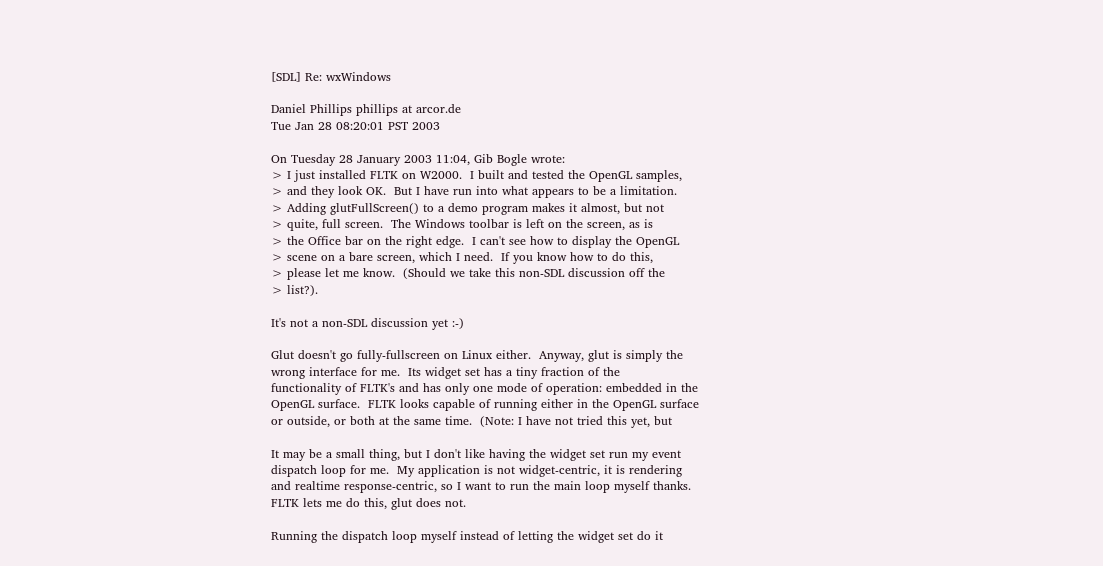[SDL] Re: wxWindows

Daniel Phillips phillips at arcor.de
Tue Jan 28 08:20:01 PST 2003

On Tuesday 28 January 2003 11:04, Gib Bogle wrote:
> I just installed FLTK on W2000.  I built and tested the OpenGL samples,
> and they look OK.  But I have run into what appears to be a limitation.
> Adding glutFullScreen() to a demo program makes it almost, but not
> quite, full screen.  The Windows toolbar is left on the screen, as is
> the Office bar on the right edge.  I can't see how to display the OpenGL
> scene on a bare screen, which I need.  If you know how to do this,
> please let me know.  (Should we take this non-SDL discussion off the
> list?).

It's not a non-SDL discussion yet :-)

Glut doesn't go fully-fullscreen on Linux either.  Anyway, glut is simply the
wrong interface for me.  Its widget set has a tiny fraction of the
functionality of FLTK's and has only one mode of operation: embedded in the
OpenGL surface.  FLTK looks capable of running either in the OpenGL surface
or outside, or both at the same time.  (Note: I have not tried this yet, but

It may be a small thing, but I don't like having the widget set run my event
dispatch loop for me.  My application is not widget-centric, it is rendering
and realtime response-centric, so I want to run the main loop myself thanks.
FLTK lets me do this, glut does not.

Running the dispatch loop myself instead of letting the widget set do it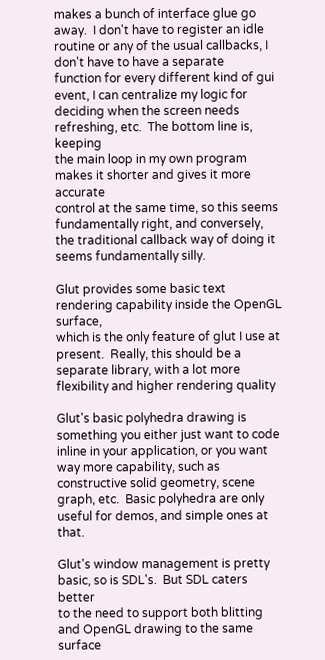makes a bunch of interface glue go away.  I don't have to register an idle
routine or any of the usual callbacks, I don't have to have a separate
function for every different kind of gui event, I can centralize my logic for
deciding when the screen needs refreshing, etc.  The bottom line is, keeping
the main loop in my own program makes it shorter and gives it more accurate
control at the same time, so this seems fundamentally right, and conversely,
the traditional callback way of doing it seems fundamentally silly.

Glut provides some basic text rendering capability inside the OpenGL surface,
which is the only feature of glut I use at present.  Really, this should be a
separate library, with a lot more flexibility and higher rendering quality

Glut's basic polyhedra drawing is something you either just want to code
inline in your application, or you want way more capability, such as
constructive solid geometry, scene graph, etc.  Basic polyhedra are only
useful for demos, and simple ones at that.

Glut's window management is pretty basic, so is SDL's.  But SDL caters better
to the need to support both blitting and OpenGL drawing to the same surface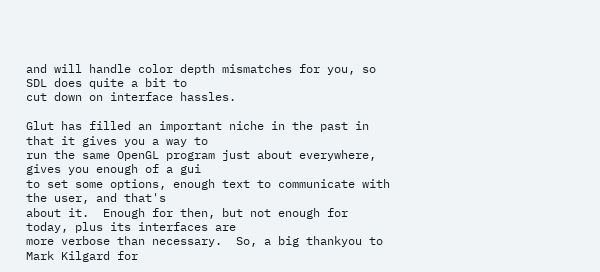and will handle color depth mismatches for you, so SDL does quite a bit to
cut down on interface hassles.

Glut has filled an important niche in the past in that it gives you a way to
run the same OpenGL program just about everywhere, gives you enough of a gui
to set some options, enough text to communicate with the user, and that's
about it.  Enough for then, but not enough for today, plus its interfaces are
more verbose than necessary.  So, a big thankyou to Mark Kilgard for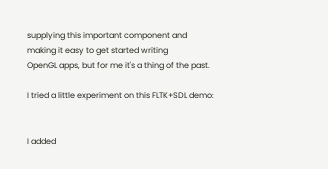supplying this important component and making it easy to get started writing
OpenGL apps, but for me it's a thing of the past.

I tried a little experiment on this FLTK+SDL demo:


I added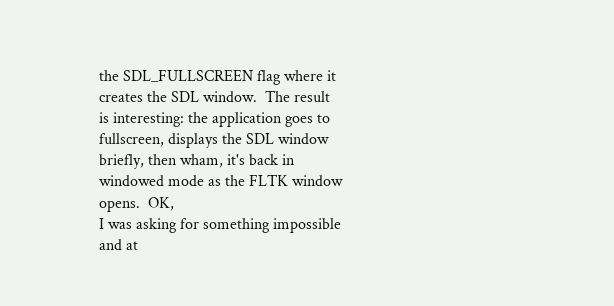the SDL_FULLSCREEN flag where it creates the SDL window.  The result
is interesting: the application goes to fullscreen, displays the SDL window
briefly, then wham, it's back in windowed mode as the FLTK window opens.  OK,
I was asking for something impossible and at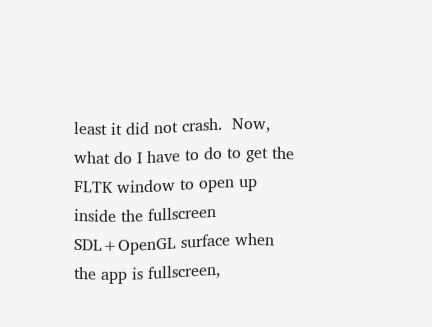least it did not crash.  Now,
what do I have to do to get the FLTK window to open up inside the fullscreen
SDL+OpenGL surface when the app is fullscreen,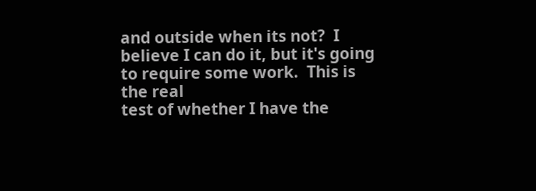and outside when its not?  I
believe I can do it, but it's going to require some work.  This is the real
test of whether I have the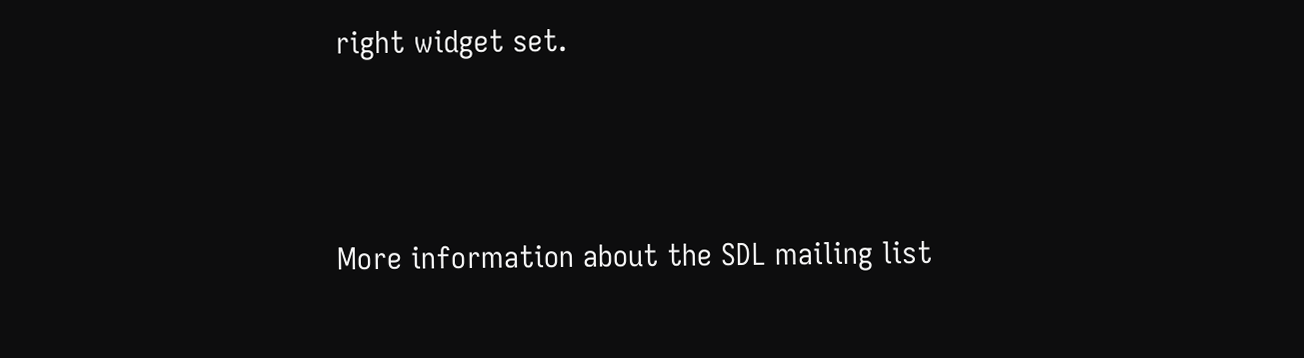right widget set.



More information about the SDL mailing list